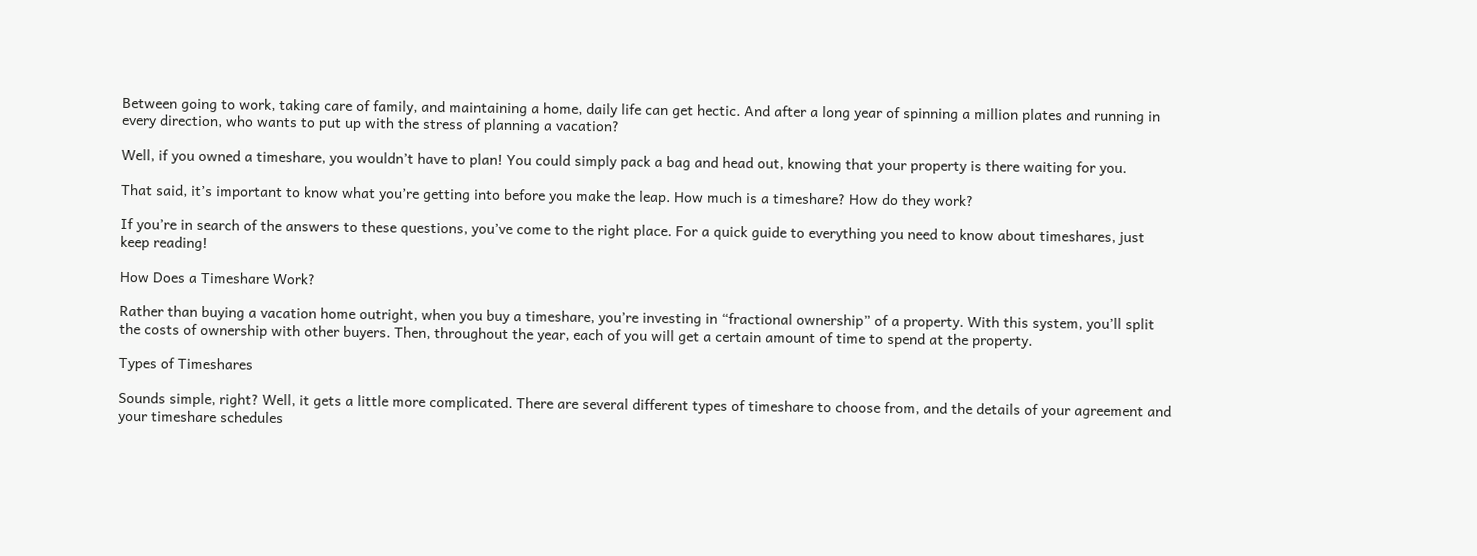Between going to work, taking care of family, and maintaining a home, daily life can get hectic. And after a long year of spinning a million plates and running in every direction, who wants to put up with the stress of planning a vacation?

Well, if you owned a timeshare, you wouldn’t have to plan! You could simply pack a bag and head out, knowing that your property is there waiting for you.

That said, it’s important to know what you’re getting into before you make the leap. How much is a timeshare? How do they work?

If you’re in search of the answers to these questions, you’ve come to the right place. For a quick guide to everything you need to know about timeshares, just keep reading!

How Does a Timeshare Work?

Rather than buying a vacation home outright, when you buy a timeshare, you’re investing in “fractional ownership” of a property. With this system, you’ll split the costs of ownership with other buyers. Then, throughout the year, each of you will get a certain amount of time to spend at the property.

Types of Timeshares

Sounds simple, right? Well, it gets a little more complicated. There are several different types of timeshare to choose from, and the details of your agreement and your timeshare schedules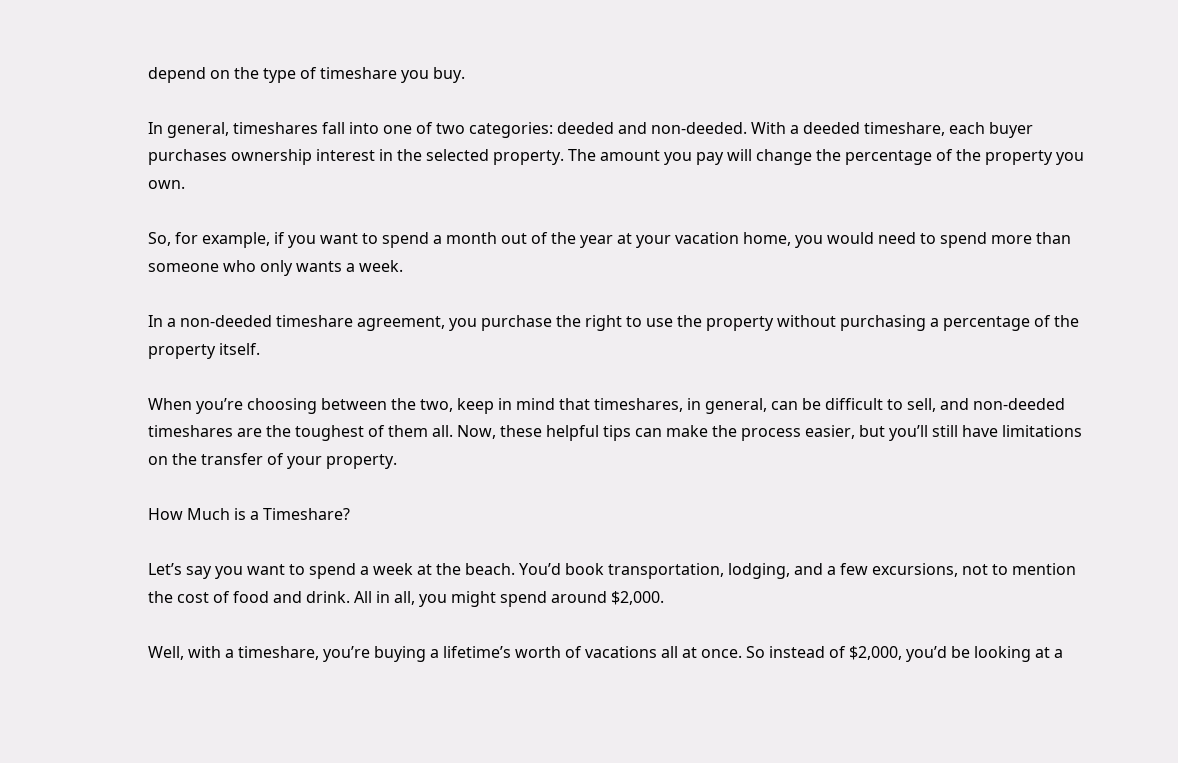depend on the type of timeshare you buy.

In general, timeshares fall into one of two categories: deeded and non-deeded. With a deeded timeshare, each buyer purchases ownership interest in the selected property. The amount you pay will change the percentage of the property you own.

So, for example, if you want to spend a month out of the year at your vacation home, you would need to spend more than someone who only wants a week.

In a non-deeded timeshare agreement, you purchase the right to use the property without purchasing a percentage of the property itself.

When you’re choosing between the two, keep in mind that timeshares, in general, can be difficult to sell, and non-deeded timeshares are the toughest of them all. Now, these helpful tips can make the process easier, but you’ll still have limitations on the transfer of your property.

How Much is a Timeshare?

Let’s say you want to spend a week at the beach. You’d book transportation, lodging, and a few excursions, not to mention the cost of food and drink. All in all, you might spend around $2,000.

Well, with a timeshare, you’re buying a lifetime’s worth of vacations all at once. So instead of $2,000, you’d be looking at a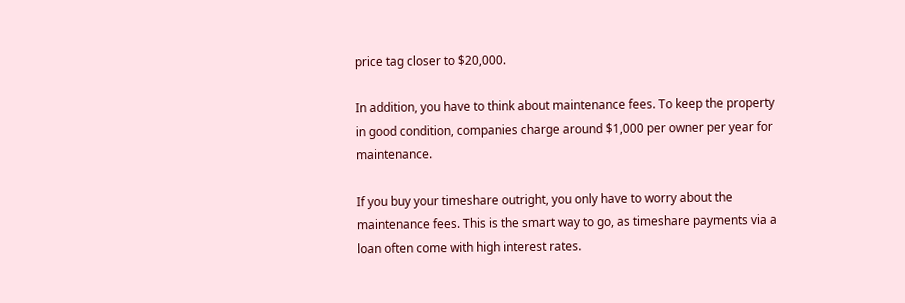price tag closer to $20,000.

In addition, you have to think about maintenance fees. To keep the property in good condition, companies charge around $1,000 per owner per year for maintenance.

If you buy your timeshare outright, you only have to worry about the maintenance fees. This is the smart way to go, as timeshare payments via a loan often come with high interest rates.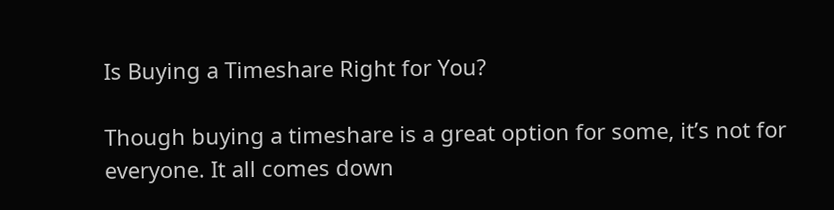Is Buying a Timeshare Right for You?

Though buying a timeshare is a great option for some, it’s not for everyone. It all comes down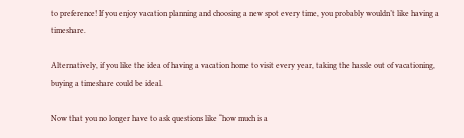to preference! If you enjoy vacation planning and choosing a new spot every time, you probably wouldn’t like having a timeshare.

Alternatively, if you like the idea of having a vacation home to visit every year, taking the hassle out of vacationing, buying a timeshare could be ideal.

Now that you no longer have to ask questions like “how much is a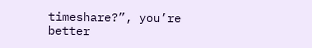timeshare?”, you’re better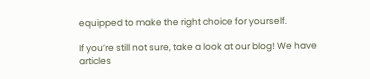equipped to make the right choice for yourself.

If you’re still not sure, take a look at our blog! We have articles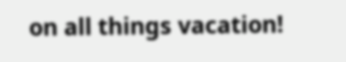on all things vacation!